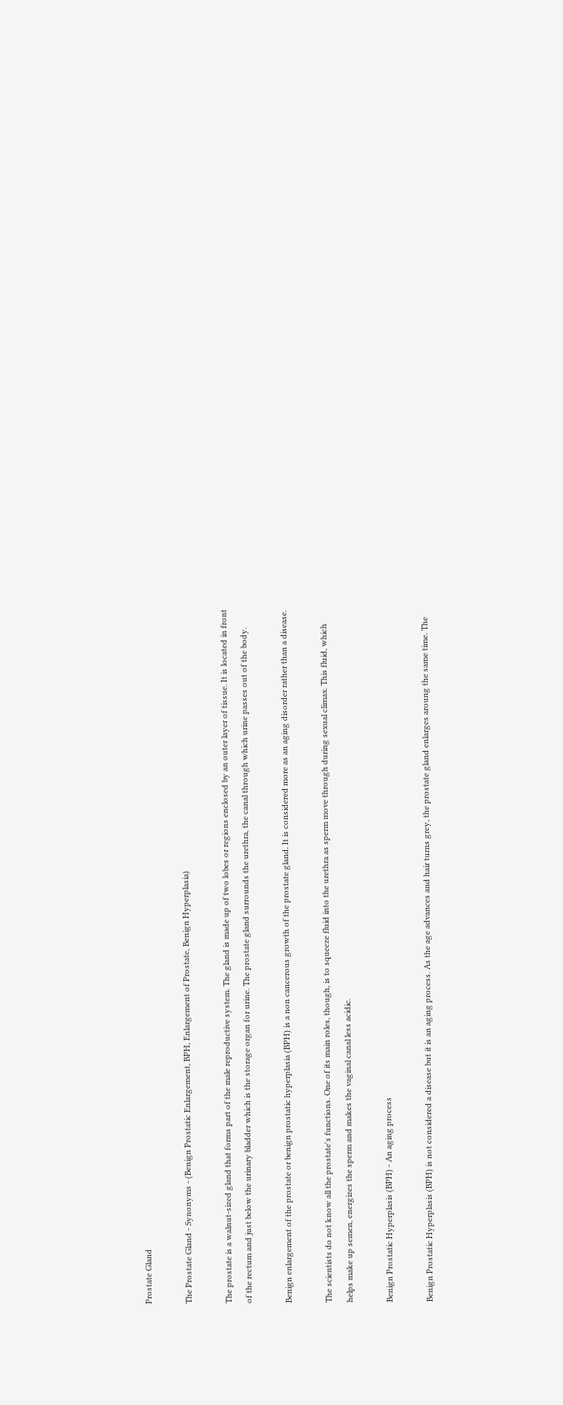Prostate Gland

The Prostate Gland - Synonyms - (Benign Prostatic Enlargement, BPH, Enlargement of Prostate, Benign Hyperplasia)

The prostate is a walnut-sized gland that forms part of the male reproductive system. The gland is made up of two lobes or regions enclosed by an outer layer of tissue. It is located in front of the rectum and just below the urinary bladder which is the storage organ for urine. The prostate gland surrounds the urethra, the canal through which urine passes out of the body.

Benign enlargement of the prostate or benign prostatic hyperplasia (BPH) is a non cancerous growth of the prostate gland. It is considered more as an aging disorder rather than a disease.

The scientists do not know all the prostate's functions. One of its main roles, though, is to squeeze fluid into the urethra as sperm move through during sexual climax. This fluid, which helps make up semen, energizes the sperm and makes the vaginal canal less acidic.

Benign Prostatic Hyperplasis (BPH) - An aging process

Benign Prostatic Hyperplasis (BPH) is not considered a disease but it is an aging process. As the age advances and hair turns grey, the prostate gland enlarges aroung the same time. The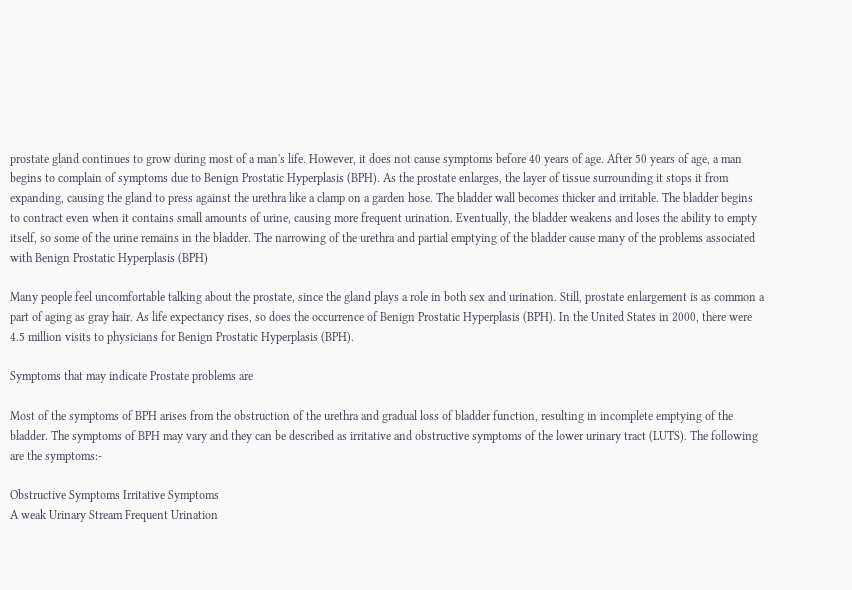prostate gland continues to grow during most of a man's life. However, it does not cause symptoms before 40 years of age. After 50 years of age, a man begins to complain of symptoms due to Benign Prostatic Hyperplasis (BPH). As the prostate enlarges, the layer of tissue surrounding it stops it from expanding, causing the gland to press against the urethra like a clamp on a garden hose. The bladder wall becomes thicker and irritable. The bladder begins to contract even when it contains small amounts of urine, causing more frequent urination. Eventually, the bladder weakens and loses the ability to empty itself, so some of the urine remains in the bladder. The narrowing of the urethra and partial emptying of the bladder cause many of the problems associated with Benign Prostatic Hyperplasis (BPH)

Many people feel uncomfortable talking about the prostate, since the gland plays a role in both sex and urination. Still, prostate enlargement is as common a part of aging as gray hair. As life expectancy rises, so does the occurrence of Benign Prostatic Hyperplasis (BPH). In the United States in 2000, there were 4.5 million visits to physicians for Benign Prostatic Hyperplasis (BPH).

Symptoms that may indicate Prostate problems are

Most of the symptoms of BPH arises from the obstruction of the urethra and gradual loss of bladder function, resulting in incomplete emptying of the bladder. The symptoms of BPH may vary and they can be described as irritative and obstructive symptoms of the lower urinary tract (LUTS). The following are the symptoms:-

Obstructive Symptoms Irritative Symptoms
A weak Urinary Stream Frequent Urination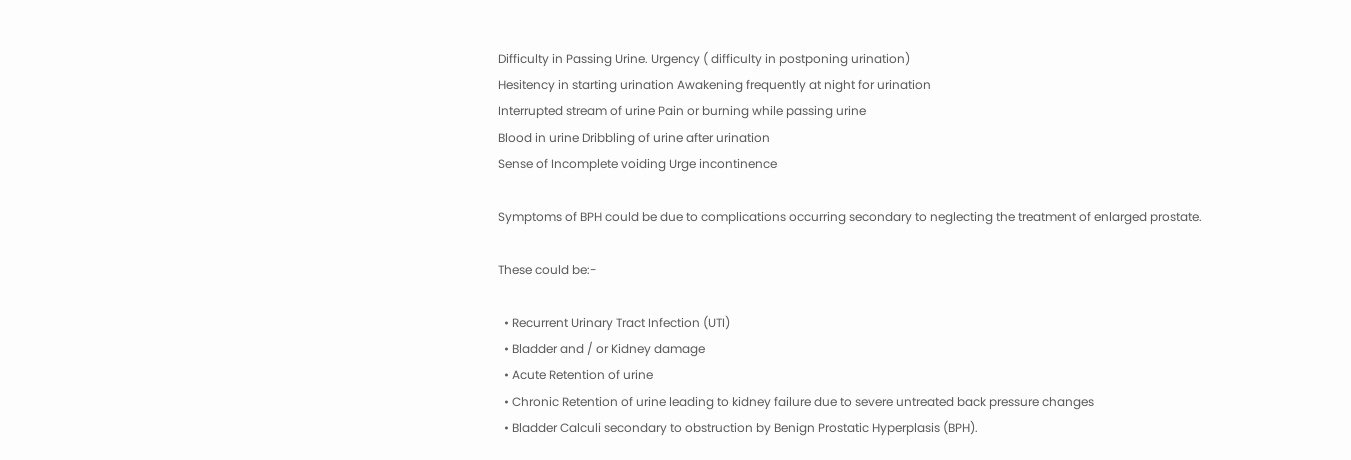Difficulty in Passing Urine. Urgency ( difficulty in postponing urination)
Hesitency in starting urination Awakening frequently at night for urination
Interrupted stream of urine Pain or burning while passing urine
Blood in urine Dribbling of urine after urination
Sense of Incomplete voiding Urge incontinence

Symptoms of BPH could be due to complications occurring secondary to neglecting the treatment of enlarged prostate.

These could be:-

  • Recurrent Urinary Tract Infection (UTI)
  • Bladder and / or Kidney damage
  • Acute Retention of urine
  • Chronic Retention of urine leading to kidney failure due to severe untreated back pressure changes
  • Bladder Calculi secondary to obstruction by Benign Prostatic Hyperplasis (BPH).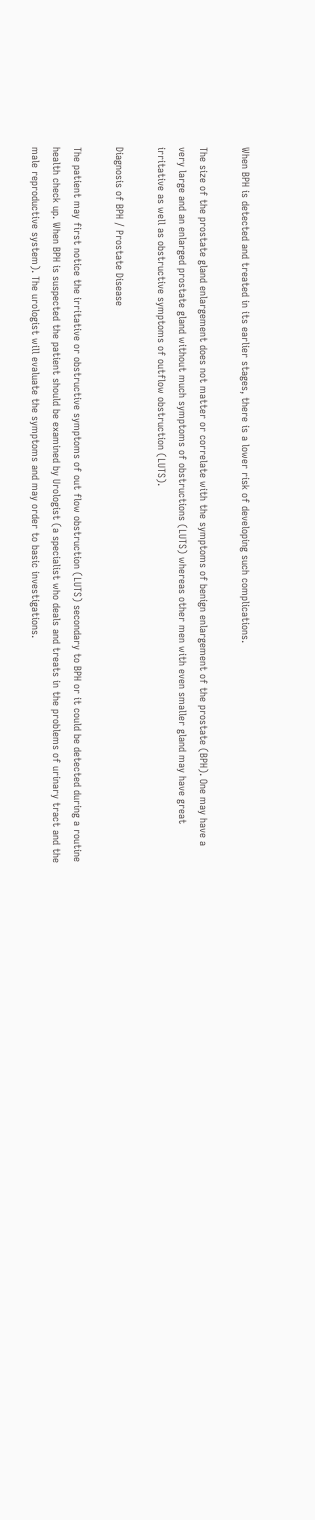When BPH is detected and treated in its earlier stages, there is a lower risk of developing such complications.

The size of the prostate gland enlargement does not matter or correlate with the symptoms of benign enlargement of the prostate (BPH). One may have a very large and an enlarged prostate gland without much symptoms of obstructions (LUTS) whereas other men with even smaller gland may have great irritative as well as obstructive symptoms of outflow obstruction (LUTS).

Diagnosis of BPH / Prostate Disease

The patient may first notice the irritative or obstructive symptoms of out flow obstruction (LUTS) secondary to BPH or it could be detected during a routine health check up. When BPH is suspected the patient should be examined by Urologist (a specialist who deals and treats in the problems of urinary tract and the male reproductive system). The urologist will evaluate the symptoms and may order to basic investigations.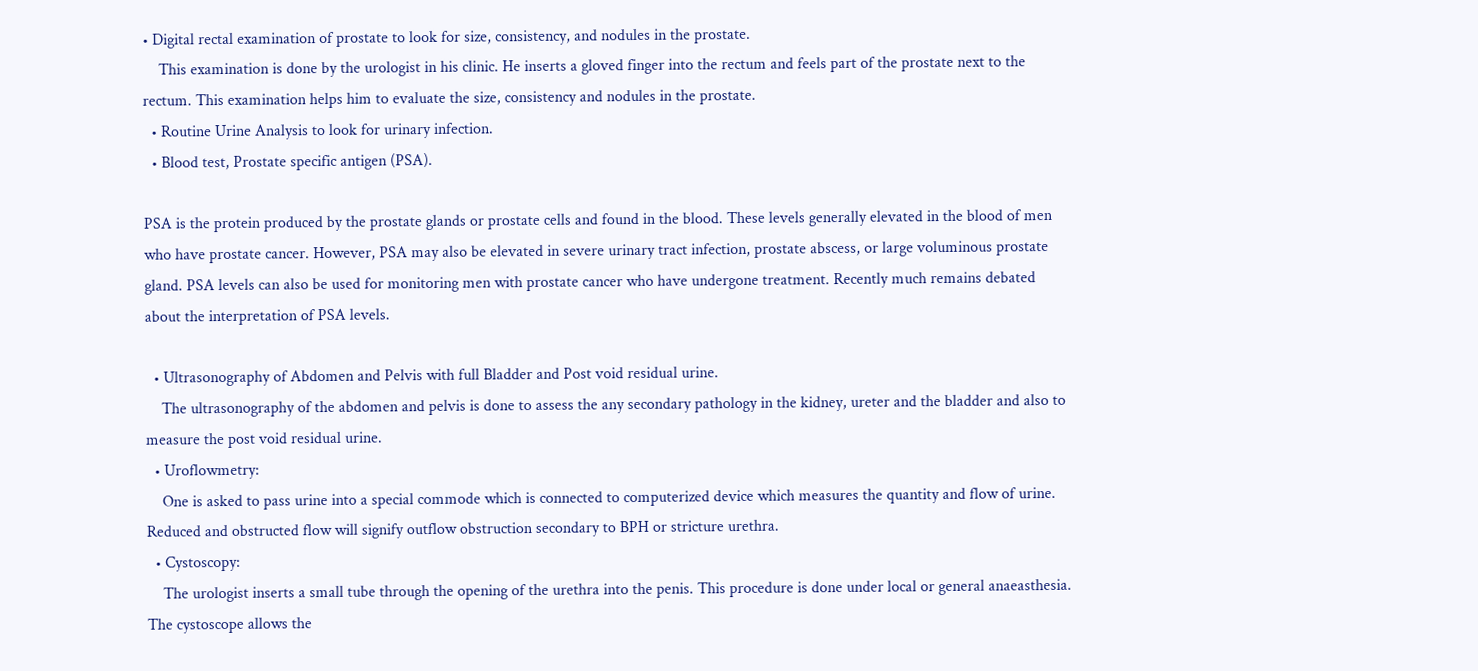• Digital rectal examination of prostate to look for size, consistency, and nodules in the prostate.
    This examination is done by the urologist in his clinic. He inserts a gloved finger into the rectum and feels part of the prostate next to the rectum. This examination helps him to evaluate the size, consistency and nodules in the prostate.
  • Routine Urine Analysis to look for urinary infection.
  • Blood test, Prostate specific antigen (PSA).

PSA is the protein produced by the prostate glands or prostate cells and found in the blood. These levels generally elevated in the blood of men who have prostate cancer. However, PSA may also be elevated in severe urinary tract infection, prostate abscess, or large voluminous prostate gland. PSA levels can also be used for monitoring men with prostate cancer who have undergone treatment. Recently much remains debated about the interpretation of PSA levels.

  • Ultrasonography of Abdomen and Pelvis with full Bladder and Post void residual urine.
    The ultrasonography of the abdomen and pelvis is done to assess the any secondary pathology in the kidney, ureter and the bladder and also to measure the post void residual urine.
  • Uroflowmetry:
    One is asked to pass urine into a special commode which is connected to computerized device which measures the quantity and flow of urine. Reduced and obstructed flow will signify outflow obstruction secondary to BPH or stricture urethra.
  • Cystoscopy:
    The urologist inserts a small tube through the opening of the urethra into the penis. This procedure is done under local or general anaeasthesia. The cystoscope allows the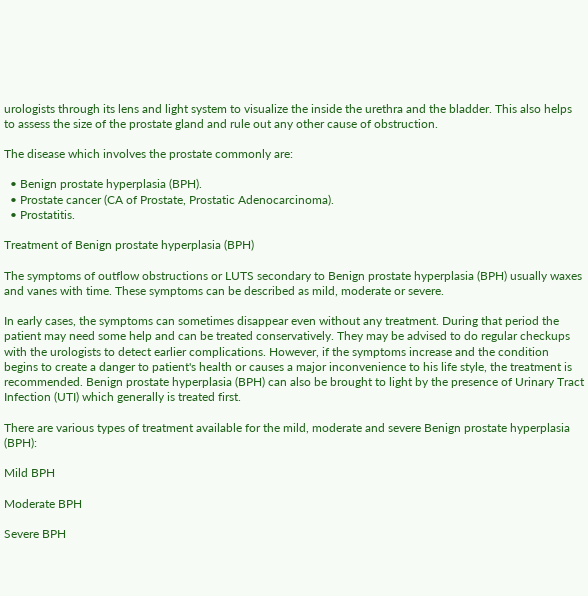urologists through its lens and light system to visualize the inside the urethra and the bladder. This also helps to assess the size of the prostate gland and rule out any other cause of obstruction.

The disease which involves the prostate commonly are:

  • Benign prostate hyperplasia (BPH).
  • Prostate cancer (CA of Prostate, Prostatic Adenocarcinoma).
  • Prostatitis.

Treatment of Benign prostate hyperplasia (BPH)

The symptoms of outflow obstructions or LUTS secondary to Benign prostate hyperplasia (BPH) usually waxes and vanes with time. These symptoms can be described as mild, moderate or severe.

In early cases, the symptoms can sometimes disappear even without any treatment. During that period the patient may need some help and can be treated conservatively. They may be advised to do regular checkups with the urologists to detect earlier complications. However, if the symptoms increase and the condition begins to create a danger to patient's health or causes a major inconvenience to his life style, the treatment is recommended. Benign prostate hyperplasia (BPH) can also be brought to light by the presence of Urinary Tract Infection (UTI) which generally is treated first.

There are various types of treatment available for the mild, moderate and severe Benign prostate hyperplasia (BPH):

Mild BPH

Moderate BPH

Severe BPH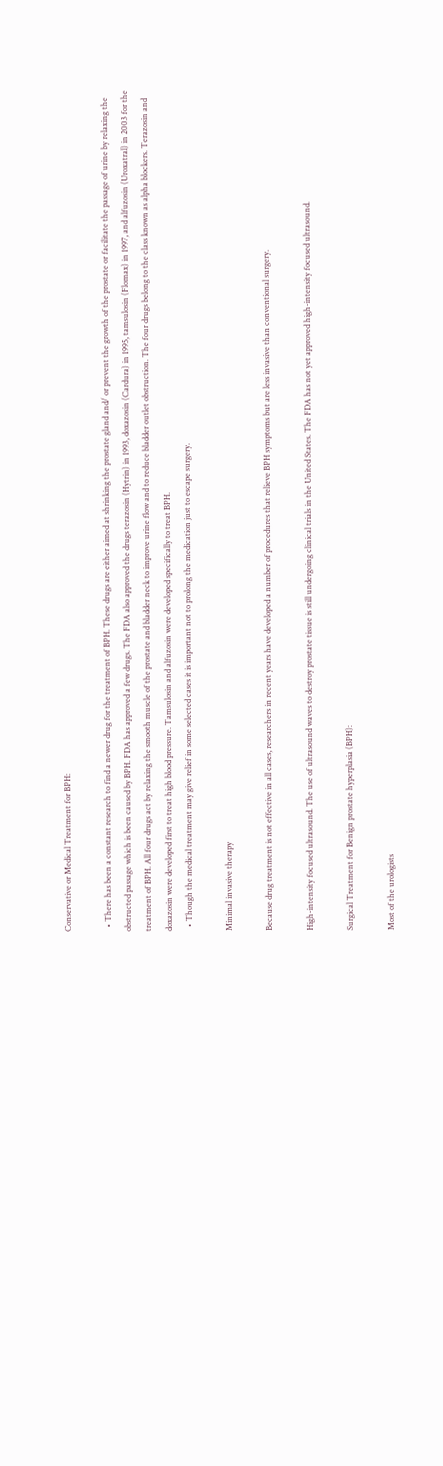Conservative or Medical Treatment for BPH:

  • There has been a constant research to find a newer drug for the treatment of BPH. These drugs are either aimed at shrinking the prostate gland and/ or prevent the growth of the prostate or facilitate the passage of urine by relaxing the obstructed passage which is been caused by BPH. FDA has approved a few drugs. The FDA also approved the drugs terazosin (Hytrin) in 1993, doxazosin (Cardura) in 1995, tamsulosin (Flomax) in 1997, and alfuzosin (Uroxatral) in 2003 for the treatment of BPH. All four drugs act by relaxing the smooth muscle of the prostate and bladder neck to improve urine flow and to reduce bladder outlet obstruction. The four drugs belong to the class known as alpha blockers. Terazosin and doxazosin were developed first to treat high blood pressure. Tamsulosin and alfuzosin were developed specifically to treat BPH.
  • Though the medical treatment may give relief in some selected cases it is important not to prolong the medication just to escape surgery.

Minimal invasive therapy

Because drug treatment is not effective in all cases, researchers in recent years have developed a number of procedures that relieve BPH symptoms but are less invasive than conventional surgery.

High-intensity focused ultrasound. The use of ultrasound waves to destroy prostate tissue is still undergoing clinical trials in the United States. The FDA has not yet approved high-intensity focused ultrasound.

Surgical Treatment for Benign prostate hyperplasia (BPH):

Most of the urologists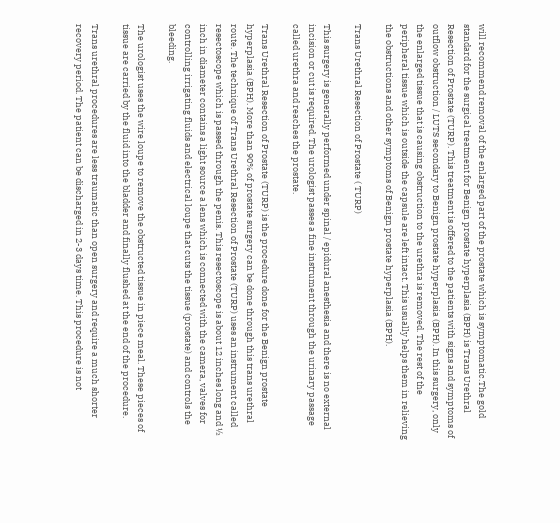will recommend removal of the enlarged part of the prostate which is symptomatic.The gold standard for the surgical treatment for Benign prostate hyperplasia (BPH) is Trans Urethral Resection of Prostate (TURP). This treatment is offered to the patients with signs and symptoms of outflow obstruction / LUTS secondary to Benign prostate hyperplasia (BPH). In this surgery, only the enlarged tissue that is causing obstruction to the urethra is removed. The rest of the peripheral tissue which is outside the capsule are left intact. This usually helps them in relieving the obstructions and other symptoms of Benign prostate hyperplasia (BPH).

Trans Urethral Resection of Prostate ( TURP)

This surgery is generally performed under spinal / epidural anesthesia and there is no external incision or cut is required. The urologist passes a fine instrument through the urinary passage called urethra and reaches the prostate.

Trans Urethral Resection of Prostate (TURP) is the procedure done for the Benign prostate hyperplasia (BPH). More than 90% of prostate surgery can be done through this trans urethral route. The technique of Trans Urethral Resection of Prostate (TURP) uses an instrument called resectoscope which is passed through the penis. This resectoscope is about 12 inches long and ½ inch in diameter contains a light source a lens which is connected with the camera, valves for controlling irrigating fluids and electrical loupe that cuts the tissue (prostate) and controls the bleeding.

The urologist uses the wire loupe to remove the obstructed tissue in piece meal. These pieces of tissue are carried by the fluid into the bladder and finally flushed at the end of the procedure.

Trans urethral procedures are less traumatic than open surgery and require a much shorter recovery period. The patient can be discharged in 2-3 days time. This procedure is not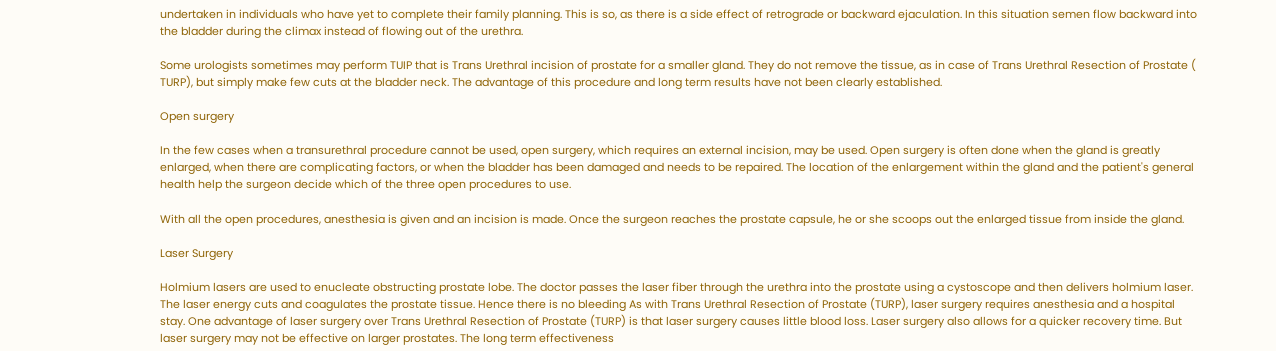undertaken in individuals who have yet to complete their family planning. This is so, as there is a side effect of retrograde or backward ejaculation. In this situation semen flow backward into the bladder during the climax instead of flowing out of the urethra.

Some urologists sometimes may perform TUIP that is Trans Urethral incision of prostate for a smaller gland. They do not remove the tissue, as in case of Trans Urethral Resection of Prostate ( TURP), but simply make few cuts at the bladder neck. The advantage of this procedure and long term results have not been clearly established.

Open surgery

In the few cases when a transurethral procedure cannot be used, open surgery, which requires an external incision, may be used. Open surgery is often done when the gland is greatly enlarged, when there are complicating factors, or when the bladder has been damaged and needs to be repaired. The location of the enlargement within the gland and the patient's general health help the surgeon decide which of the three open procedures to use.

With all the open procedures, anesthesia is given and an incision is made. Once the surgeon reaches the prostate capsule, he or she scoops out the enlarged tissue from inside the gland.

Laser Surgery

Holmium lasers are used to enucleate obstructing prostate lobe. The doctor passes the laser fiber through the urethra into the prostate using a cystoscope and then delivers holmium laser. The laser energy cuts and coagulates the prostate tissue. Hence there is no bleeding As with Trans Urethral Resection of Prostate (TURP), laser surgery requires anesthesia and a hospital stay. One advantage of laser surgery over Trans Urethral Resection of Prostate (TURP) is that laser surgery causes little blood loss. Laser surgery also allows for a quicker recovery time. But laser surgery may not be effective on larger prostates. The long term effectiveness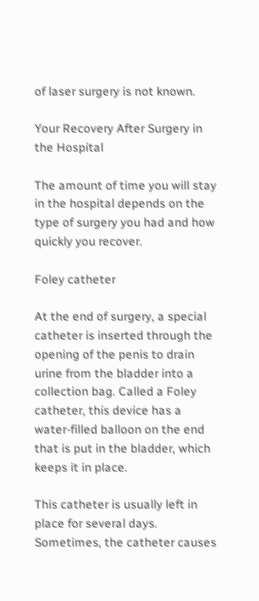of laser surgery is not known.

Your Recovery After Surgery in the Hospital

The amount of time you will stay in the hospital depends on the type of surgery you had and how quickly you recover.

Foley catheter

At the end of surgery, a special catheter is inserted through the opening of the penis to drain urine from the bladder into a collection bag. Called a Foley catheter, this device has a water-filled balloon on the end that is put in the bladder, which keeps it in place.

This catheter is usually left in place for several days. Sometimes, the catheter causes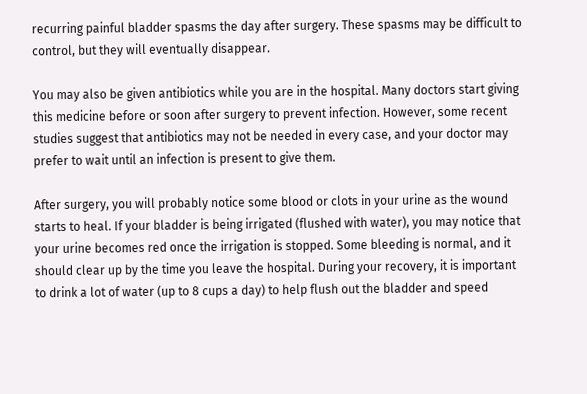recurring painful bladder spasms the day after surgery. These spasms may be difficult to control, but they will eventually disappear.

You may also be given antibiotics while you are in the hospital. Many doctors start giving this medicine before or soon after surgery to prevent infection. However, some recent studies suggest that antibiotics may not be needed in every case, and your doctor may prefer to wait until an infection is present to give them.

After surgery, you will probably notice some blood or clots in your urine as the wound starts to heal. If your bladder is being irrigated (flushed with water), you may notice that your urine becomes red once the irrigation is stopped. Some bleeding is normal, and it should clear up by the time you leave the hospital. During your recovery, it is important to drink a lot of water (up to 8 cups a day) to help flush out the bladder and speed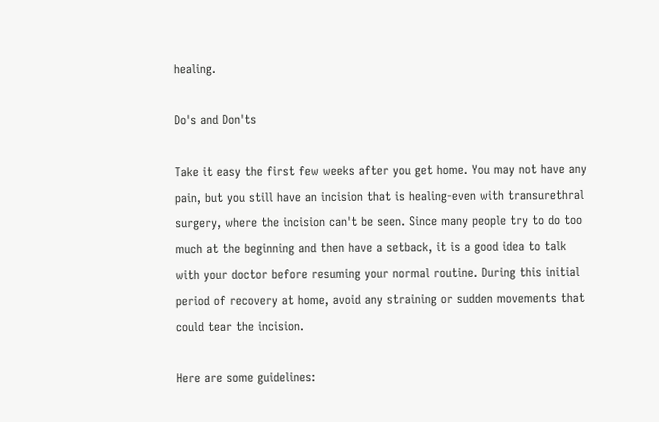healing.

Do's and Don'ts

Take it easy the first few weeks after you get home. You may not have any pain, but you still have an incision that is healing-even with transurethral surgery, where the incision can't be seen. Since many people try to do too much at the beginning and then have a setback, it is a good idea to talk with your doctor before resuming your normal routine. During this initial period of recovery at home, avoid any straining or sudden movements that could tear the incision.

Here are some guidelines: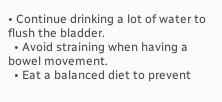• Continue drinking a lot of water to flush the bladder.
  • Avoid straining when having a bowel movement.
  • Eat a balanced diet to prevent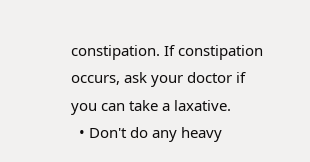constipation. If constipation occurs, ask your doctor if you can take a laxative.
  • Don't do any heavy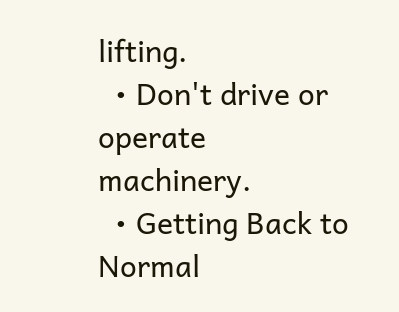lifting.
  • Don't drive or operate machinery.
  • Getting Back to Normal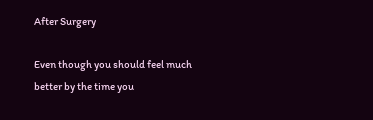After Surgery

Even though you should feel much better by the time you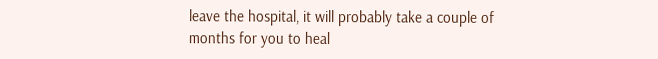leave the hospital, it will probably take a couple of months for you to heal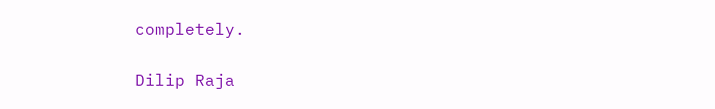completely.

Dilip Raja